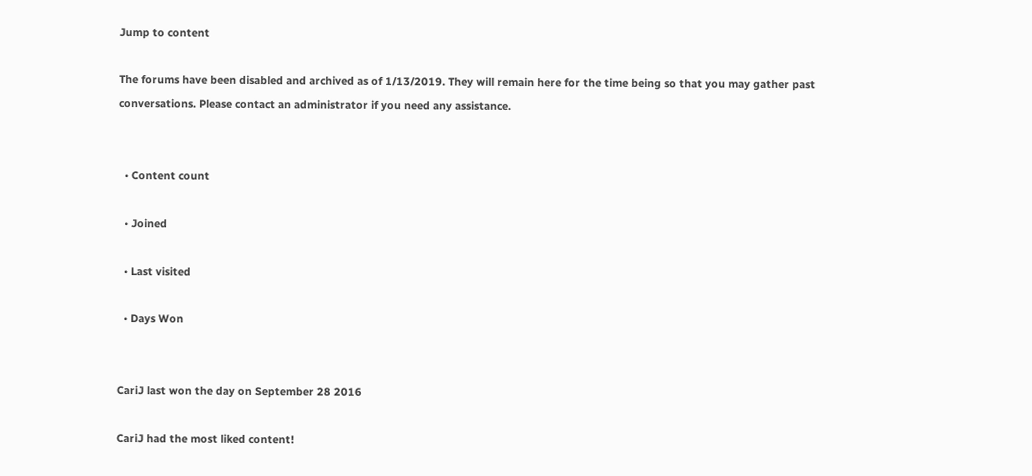Jump to content

The forums have been disabled and archived as of 1/13/2019. They will remain here for the time being so that you may gather past conversations. Please contact an administrator if you need any assistance.


  • Content count

  • Joined

  • Last visited

  • Days Won


CariJ last won the day on September 28 2016

CariJ had the most liked content!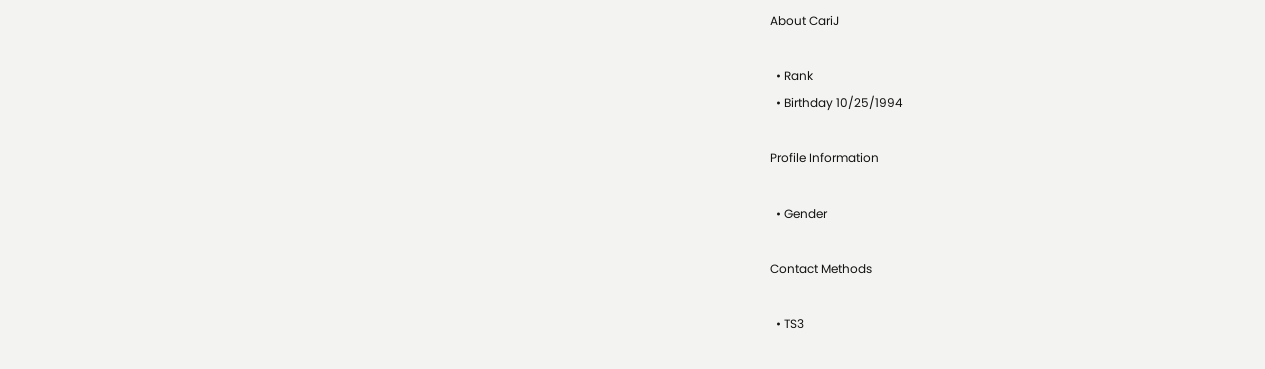About CariJ

  • Rank
  • Birthday 10/25/1994

Profile Information

  • Gender

Contact Methods

  • TS3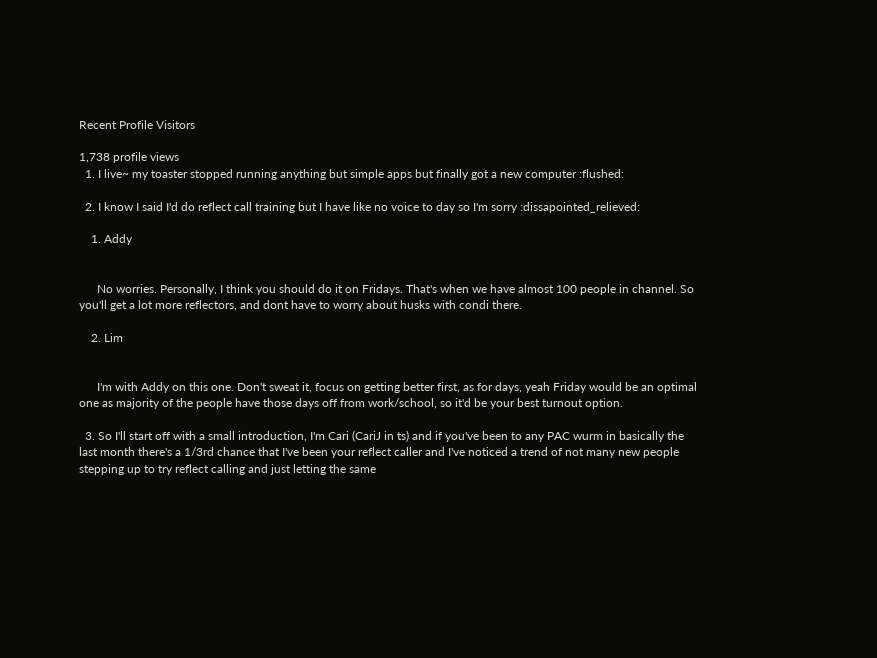Recent Profile Visitors

1,738 profile views
  1. I live~ my toaster stopped running anything but simple apps but finally got a new computer :flushed:

  2. I know I said I'd do reflect call training but I have like no voice to day so I'm sorry :dissapointed_relieved:

    1. Addy


      No worries. Personally, I think you should do it on Fridays. That's when we have almost 100 people in channel. So you'll get a lot more reflectors, and dont have to worry about husks with condi there.

    2. Lim


      I'm with Addy on this one. Don't sweat it, focus on getting better first, as for days, yeah Friday would be an optimal one as majority of the people have those days off from work/school, so it'd be your best turnout option.

  3. So I'll start off with a small introduction, I'm Cari (CariJ in ts) and if you've been to any PAC wurm in basically the last month there's a 1/3rd chance that I've been your reflect caller and I've noticed a trend of not many new people stepping up to try reflect calling and just letting the same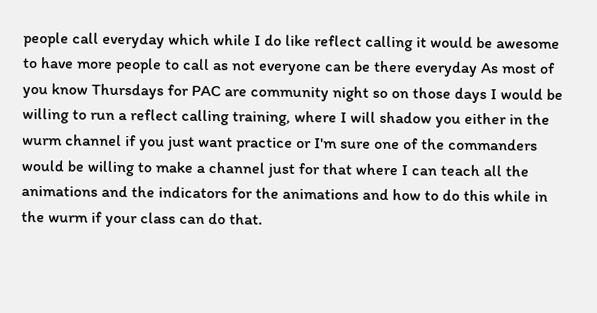people call everyday which while I do like reflect calling it would be awesome to have more people to call as not everyone can be there everyday As most of you know Thursdays for PAC are community night so on those days I would be willing to run a reflect calling training, where I will shadow you either in the wurm channel if you just want practice or I'm sure one of the commanders would be willing to make a channel just for that where I can teach all the animations and the indicators for the animations and how to do this while in the wurm if your class can do that.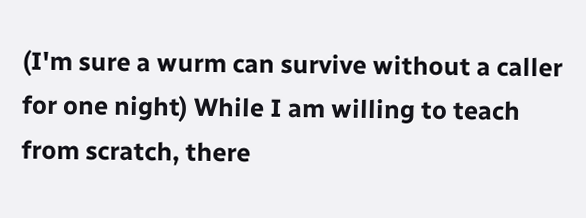(I'm sure a wurm can survive without a caller for one night) While I am willing to teach from scratch, there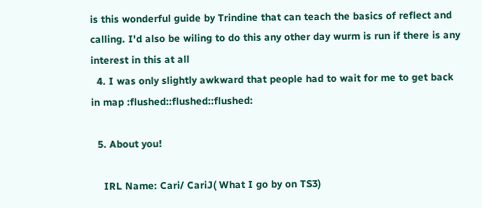is this wonderful guide by Trindine that can teach the basics of reflect and calling. I'd also be wiling to do this any other day wurm is run if there is any interest in this at all
  4. I was only slightly awkward that people had to wait for me to get back in map :flushed::flushed::flushed:

  5. About you!

    IRL Name: Cari/ CariJ( What I go by on TS3)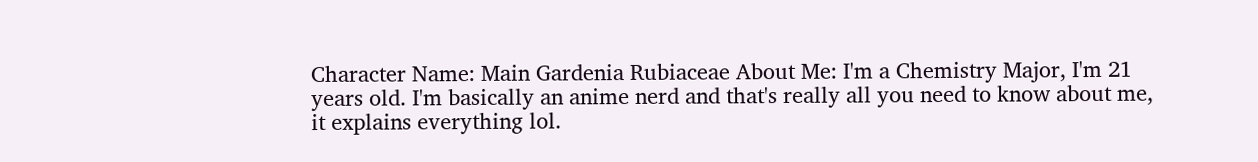Character Name: Main Gardenia Rubiaceae About Me: I'm a Chemistry Major, I'm 21 years old. I'm basically an anime nerd and that's really all you need to know about me, it explains everything lol.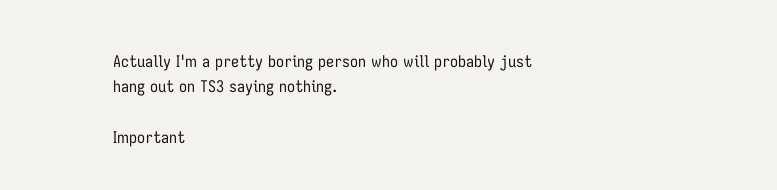Actually I'm a pretty boring person who will probably just hang out on TS3 saying nothing.

Important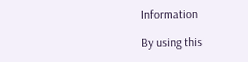Information

By using this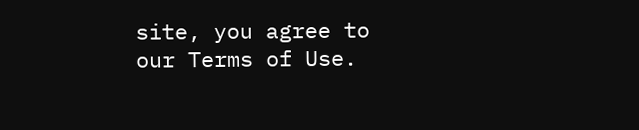site, you agree to our Terms of Use.